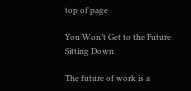top of page

You Won’t Get to the Future Sitting Down

The future of work is a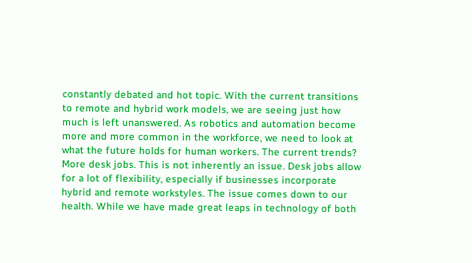constantly debated and hot topic. With the current transitions to remote and hybrid work models, we are seeing just how much is left unanswered. As robotics and automation become more and more common in the workforce, we need to look at what the future holds for human workers. The current trends? More desk jobs. This is not inherently an issue. Desk jobs allow for a lot of flexibility, especially if businesses incorporate hybrid and remote workstyles. The issue comes down to our health. While we have made great leaps in technology of both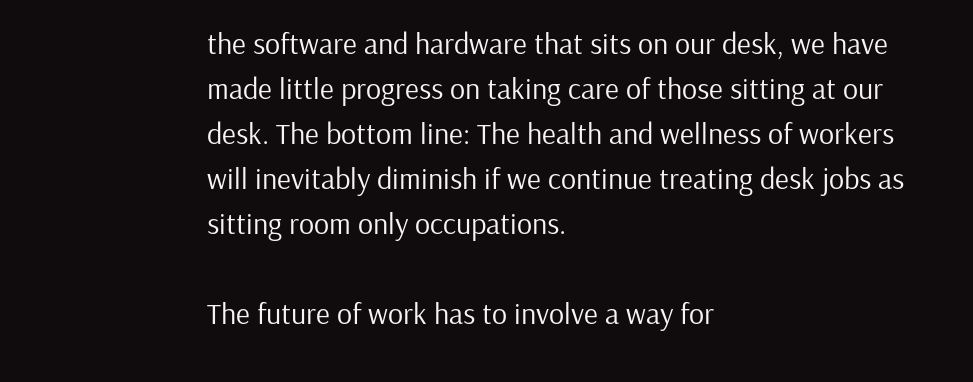the software and hardware that sits on our desk, we have made little progress on taking care of those sitting at our desk. The bottom line: The health and wellness of workers will inevitably diminish if we continue treating desk jobs as sitting room only occupations.

The future of work has to involve a way for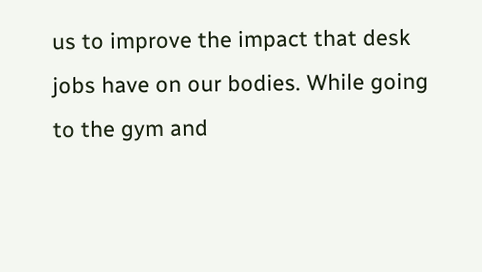us to improve the impact that desk jobs have on our bodies. While going to the gym and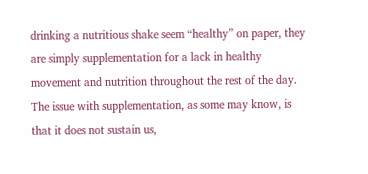drinking a nutritious shake seem “healthy” on paper, they are simply supplementation for a lack in healthy movement and nutrition throughout the rest of the day. The issue with supplementation, as some may know, is that it does not sustain us,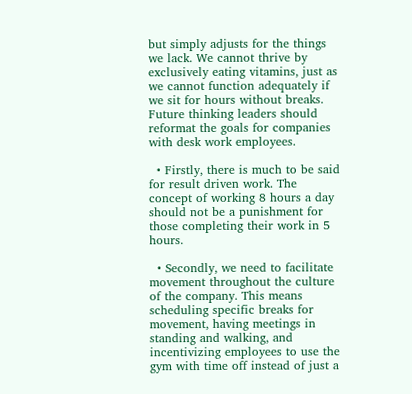but simply adjusts for the things we lack. We cannot thrive by exclusively eating vitamins, just as we cannot function adequately if we sit for hours without breaks. Future thinking leaders should reformat the goals for companies with desk work employees.

  • Firstly, there is much to be said for result driven work. The concept of working 8 hours a day should not be a punishment for those completing their work in 5 hours.

  • Secondly, we need to facilitate movement throughout the culture of the company. This means scheduling specific breaks for movement, having meetings in standing and walking, and incentivizing employees to use the gym with time off instead of just a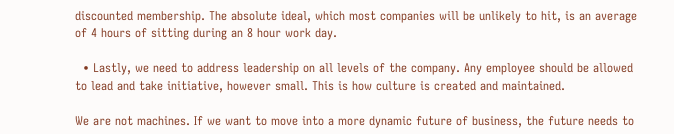discounted membership. The absolute ideal, which most companies will be unlikely to hit, is an average of 4 hours of sitting during an 8 hour work day.

  • Lastly, we need to address leadership on all levels of the company. Any employee should be allowed to lead and take initiative, however small. This is how culture is created and maintained.

We are not machines. If we want to move into a more dynamic future of business, the future needs to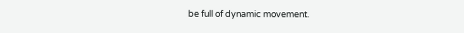be full of dynamic movement.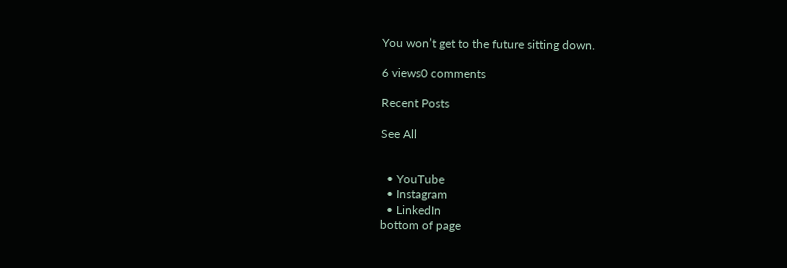You won’t get to the future sitting down.

6 views0 comments

Recent Posts

See All


  • YouTube
  • Instagram
  • LinkedIn
bottom of page